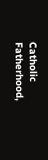Catholic Fatherhood,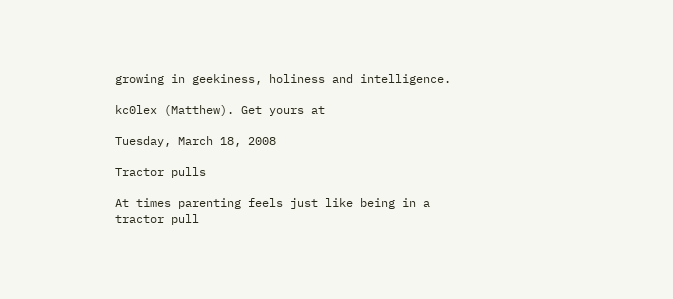growing in geekiness, holiness and intelligence.

kc0lex (Matthew). Get yours at

Tuesday, March 18, 2008

Tractor pulls

At times parenting feels just like being in a tractor pull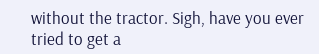without the tractor. Sigh, have you ever tried to get a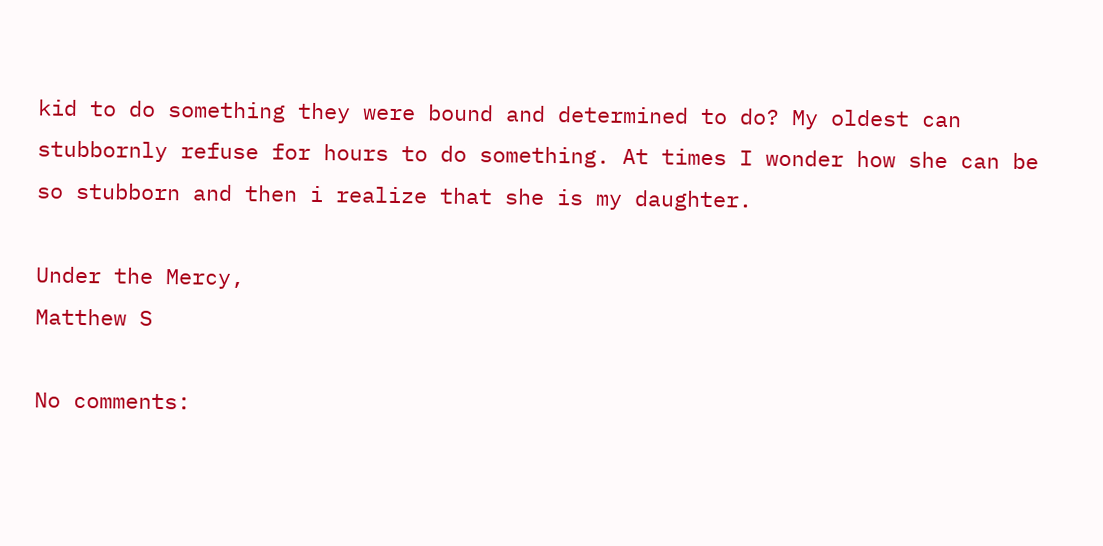kid to do something they were bound and determined to do? My oldest can stubbornly refuse for hours to do something. At times I wonder how she can be so stubborn and then i realize that she is my daughter.

Under the Mercy,
Matthew S

No comments: